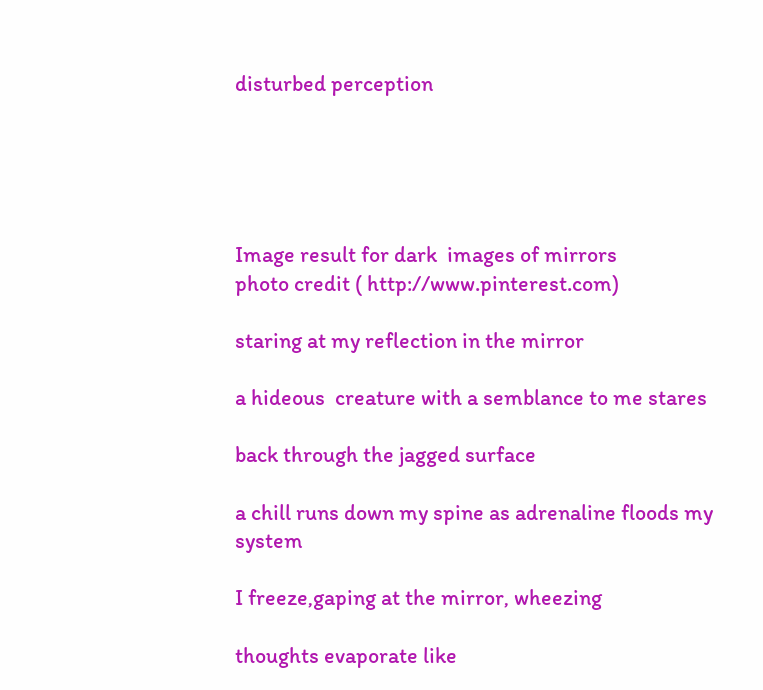disturbed perception





Image result for dark  images of mirrors
photo credit ( http://www.pinterest.com)

staring at my reflection in the mirror

a hideous  creature with a semblance to me stares

back through the jagged surface

a chill runs down my spine as adrenaline floods my system

I freeze,gaping at the mirror, wheezing

thoughts evaporate like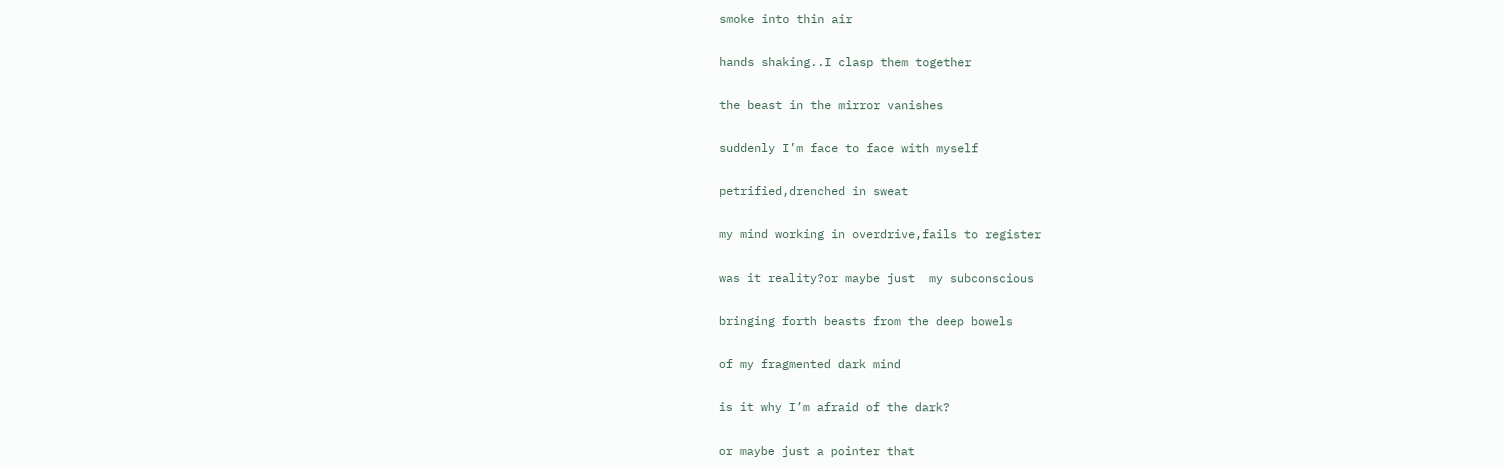smoke into thin air

hands shaking..I clasp them together

the beast in the mirror vanishes

suddenly I’m face to face with myself

petrified,drenched in sweat

my mind working in overdrive,fails to register

was it reality?or maybe just  my subconscious

bringing forth beasts from the deep bowels

of my fragmented dark mind

is it why I’m afraid of the dark?

or maybe just a pointer that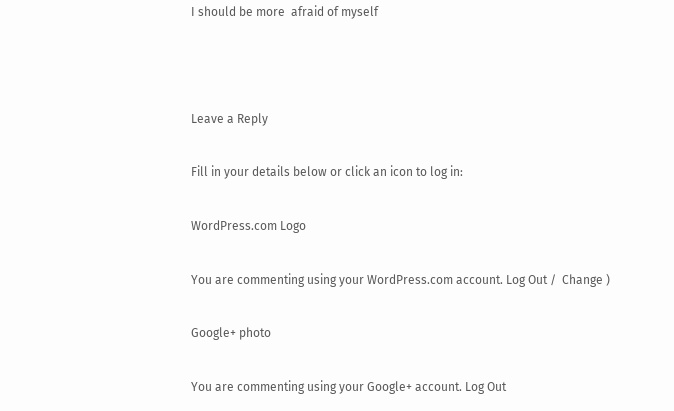I should be more  afraid of myself



Leave a Reply

Fill in your details below or click an icon to log in:

WordPress.com Logo

You are commenting using your WordPress.com account. Log Out /  Change )

Google+ photo

You are commenting using your Google+ account. Log Out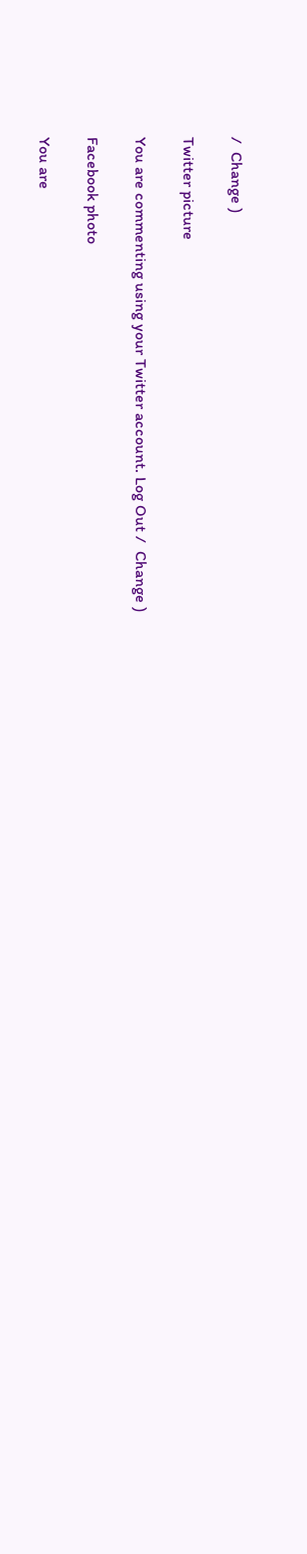/  Change )

Twitter picture

You are commenting using your Twitter account. Log Out /  Change )

Facebook photo

You are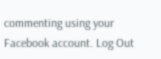commenting using your Facebook account. Log Out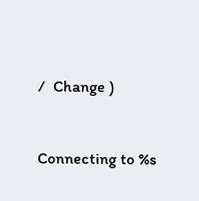/  Change )


Connecting to %s